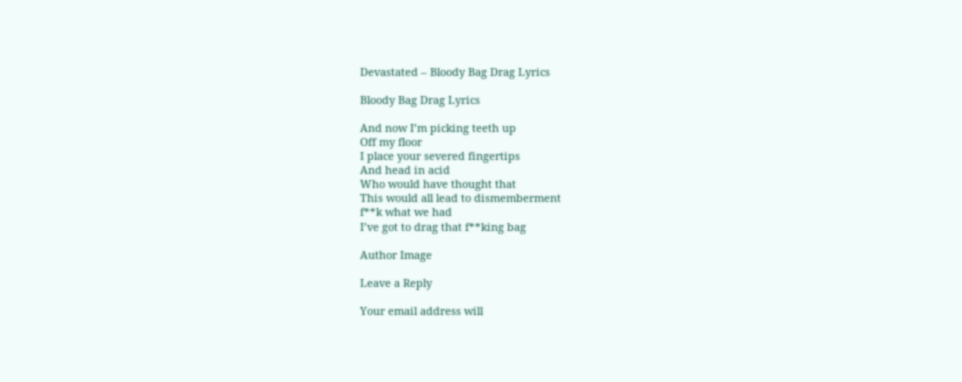Devastated – Bloody Bag Drag Lyrics

Bloody Bag Drag Lyrics

And now I’m picking teeth up
Off my floor
I place your severed fingertips
And head in acid
Who would have thought that
This would all lead to dismemberment
f**k what we had
I’ve got to drag that f**king bag

Author Image

Leave a Reply

Your email address will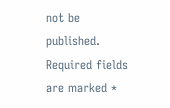not be published. Required fields are marked *